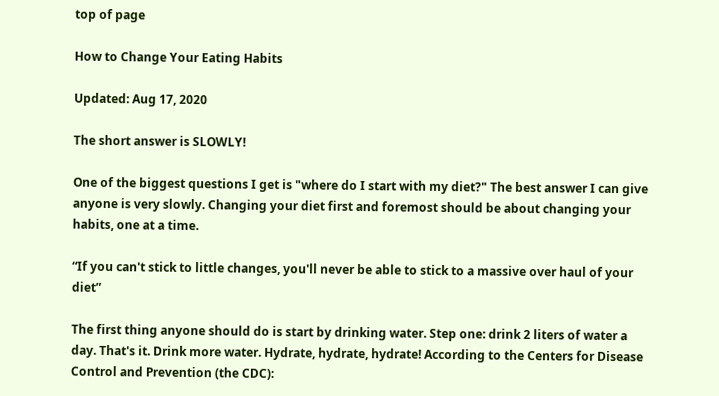top of page

How to Change Your Eating Habits

Updated: Aug 17, 2020

The short answer is SLOWLY!

One of the biggest questions I get is "where do I start with my diet?" The best answer I can give anyone is very slowly. Changing your diet first and foremost should be about changing your habits, one at a time.

“If you can't stick to little changes, you'll never be able to stick to a massive over haul of your diet”

The first thing anyone should do is start by drinking water. Step one: drink 2 liters of water a day. That's it. Drink more water. Hydrate, hydrate, hydrate! According to the Centers for Disease Control and Prevention (the CDC):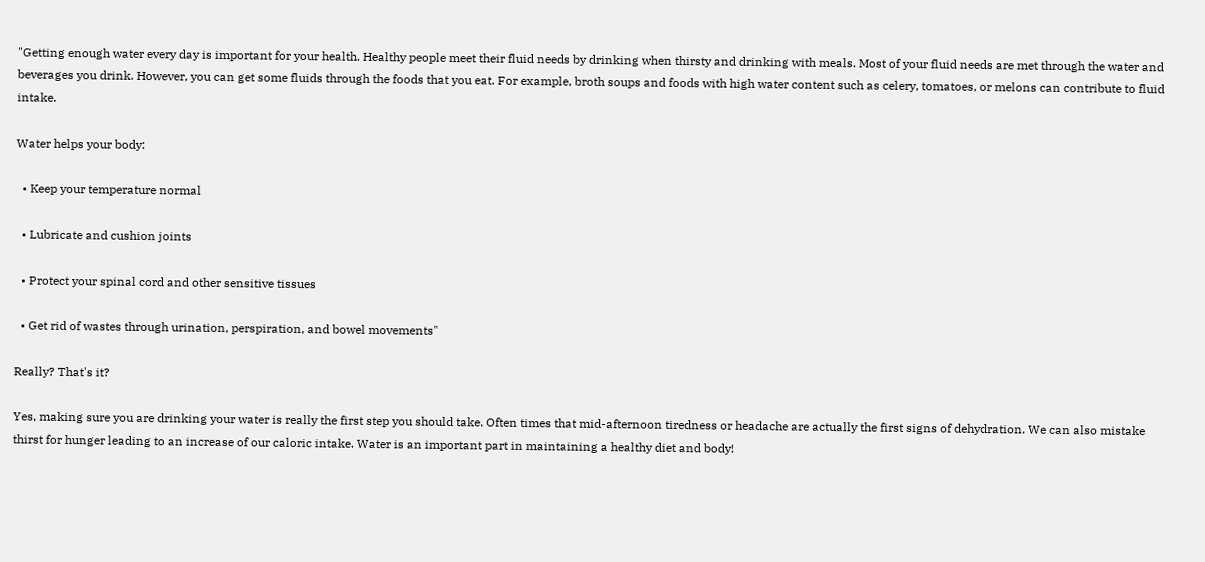"Getting enough water every day is important for your health. Healthy people meet their fluid needs by drinking when thirsty and drinking with meals. Most of your fluid needs are met through the water and beverages you drink. However, you can get some fluids through the foods that you eat. For example, broth soups and foods with high water content such as celery, tomatoes, or melons can contribute to fluid intake.

Water helps your body:

  • Keep your temperature normal

  • Lubricate and cushion joints

  • Protect your spinal cord and other sensitive tissues

  • Get rid of wastes through urination, perspiration, and bowel movements"

Really? That's it?

Yes, making sure you are drinking your water is really the first step you should take. Often times that mid-afternoon tiredness or headache are actually the first signs of dehydration. We can also mistake thirst for hunger leading to an increase of our caloric intake. Water is an important part in maintaining a healthy diet and body!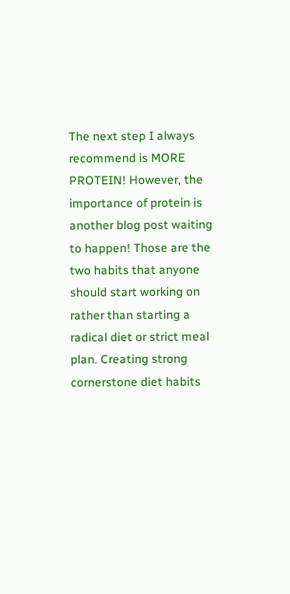The next step I always recommend is MORE PROTEIN! However, the importance of protein is another blog post waiting to happen! Those are the two habits that anyone should start working on rather than starting a radical diet or strict meal plan. Creating strong cornerstone diet habits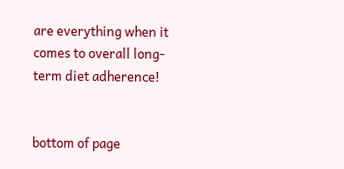are everything when it comes to overall long-term diet adherence!


bottom of page